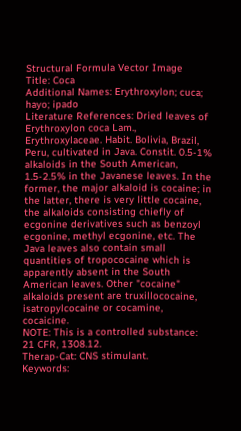Structural Formula Vector Image
Title: Coca
Additional Names: Erythroxylon; cuca; hayo; ipado
Literature References: Dried leaves of Erythroxylon coca Lam., Erythroxylaceae. Habit. Bolivia, Brazil, Peru, cultivated in Java. Constit. 0.5-1% alkaloids in the South American, 1.5-2.5% in the Javanese leaves. In the former, the major alkaloid is cocaine; in the latter, there is very little cocaine, the alkaloids consisting chiefly of ecgonine derivatives such as benzoyl ecgonine, methyl ecgonine, etc. The Java leaves also contain small quantities of tropococaine which is apparently absent in the South American leaves. Other "cocaine" alkaloids present are truxillococaine, isatropylcocaine or cocamine, cocaicine.
NOTE: This is a controlled substance: 21 CFR, 1308.12.
Therap-Cat: CNS stimulant.
Keywords: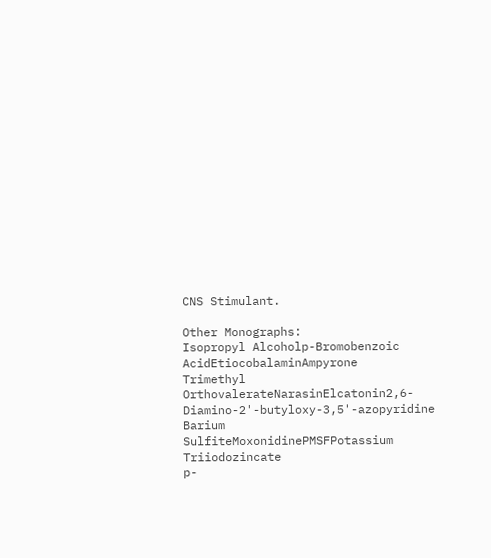CNS Stimulant.

Other Monographs:
Isopropyl Alcoholp-Bromobenzoic AcidEtiocobalaminAmpyrone
Trimethyl OrthovalerateNarasinElcatonin2,6-Diamino-2'-butyloxy-3,5'-azopyridine
Barium SulfiteMoxonidinePMSFPotassium Triiodozincate
p-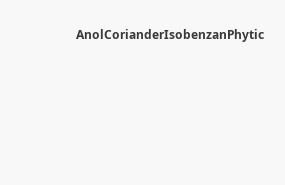AnolCorianderIsobenzanPhytic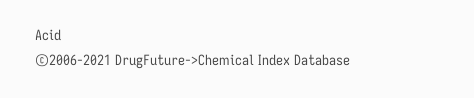Acid
©2006-2021 DrugFuture->Chemical Index Database